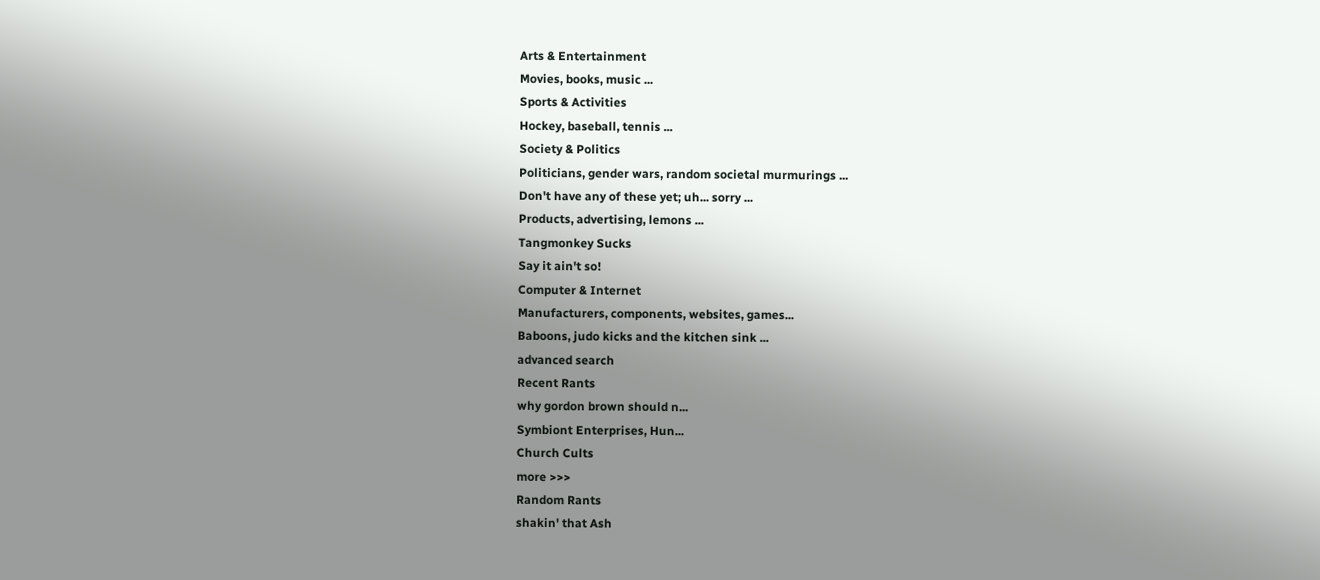Arts & Entertainment
Movies, books, music ...
Sports & Activities
Hockey, baseball, tennis ...
Society & Politics
Politicians, gender wars, random societal murmurings ...
Don't have any of these yet; uh... sorry ...
Products, advertising, lemons ...
Tangmonkey Sucks
Say it ain't so!
Computer & Internet
Manufacturers, components, websites, games...
Baboons, judo kicks and the kitchen sink ...
advanced search
Recent Rants
why gordon brown should n...
Symbiont Enterprises, Hun...
Church Cults
more >>>
Random Rants
shakin' that Ash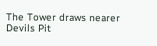The Tower draws nearer
Devils Pit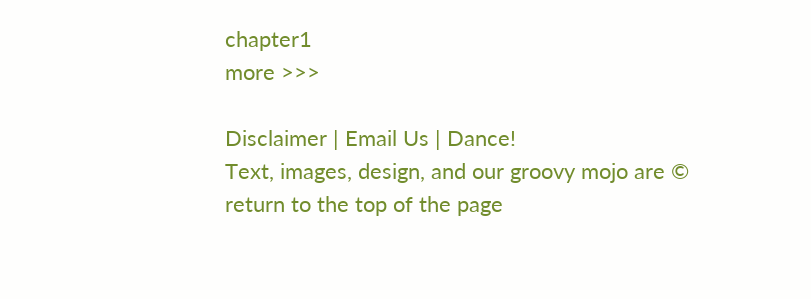chapter1
more >>>

Disclaimer | Email Us | Dance!
Text, images, design, and our groovy mojo are ©
return to the top of the page